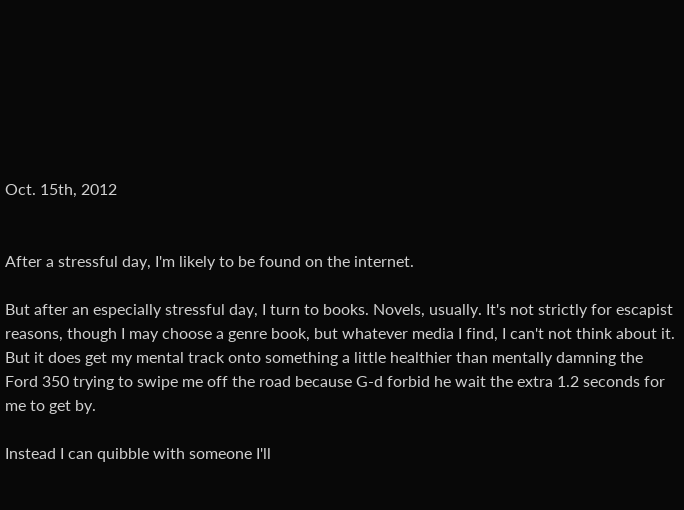Oct. 15th, 2012


After a stressful day, I'm likely to be found on the internet.

But after an especially stressful day, I turn to books. Novels, usually. It's not strictly for escapist reasons, though I may choose a genre book, but whatever media I find, I can't not think about it. But it does get my mental track onto something a little healthier than mentally damning the Ford 350 trying to swipe me off the road because G-d forbid he wait the extra 1.2 seconds for me to get by.

Instead I can quibble with someone I'll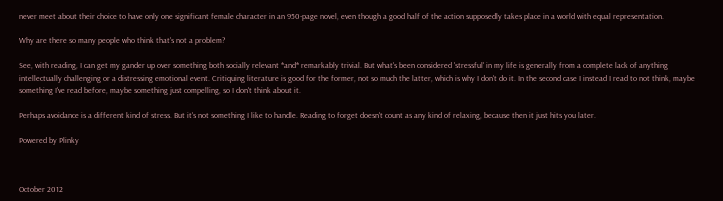never meet about their choice to have only one significant female character in an 950-page novel, even though a good half of the action supposedly takes place in a world with equal representation.

Why are there so many people who think that's not a problem?

See, with reading, I can get my gander up over something both socially relevant *and* remarkably trivial. But what's been considered 'stressful' in my life is generally from a complete lack of anything intellectually challenging or a distressing emotional event. Critiquing literature is good for the former, not so much the latter, which is why I don't do it. In the second case I instead I read to not think, maybe something I've read before, maybe something just compelling, so I don't think about it.

Perhaps avoidance is a different kind of stress. But it's not something I like to handle. Reading to forget doesn't count as any kind of relaxing, because then it just hits you later.

Powered by Plinky



October 2012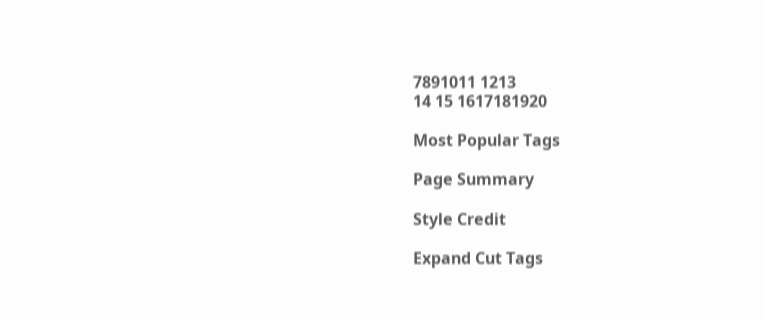7891011 1213
14 15 1617181920

Most Popular Tags

Page Summary

Style Credit

Expand Cut Tags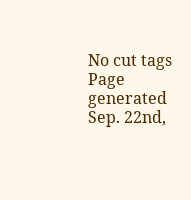No cut tags
Page generated Sep. 22nd,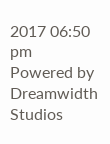2017 06:50 pm
Powered by Dreamwidth Studios